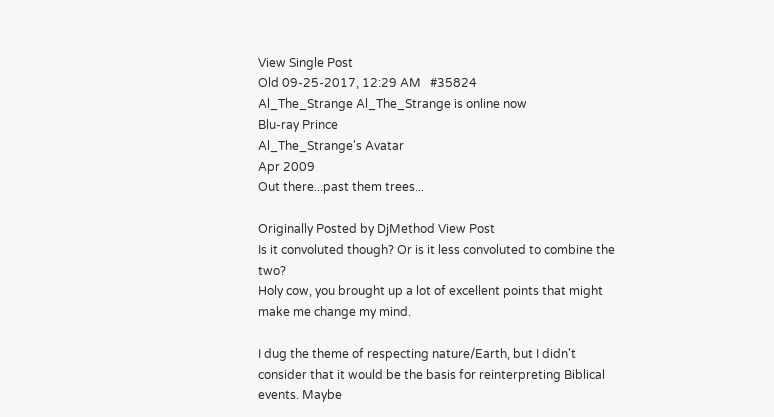View Single Post
Old 09-25-2017, 12:29 AM   #35824
Al_The_Strange Al_The_Strange is online now
Blu-ray Prince
Al_The_Strange's Avatar
Apr 2009
Out there...past them trees...

Originally Posted by DjMethod View Post
Is it convoluted though? Or is it less convoluted to combine the two?
Holy cow, you brought up a lot of excellent points that might make me change my mind.

I dug the theme of respecting nature/Earth, but I didn't consider that it would be the basis for reinterpreting Biblical events. Maybe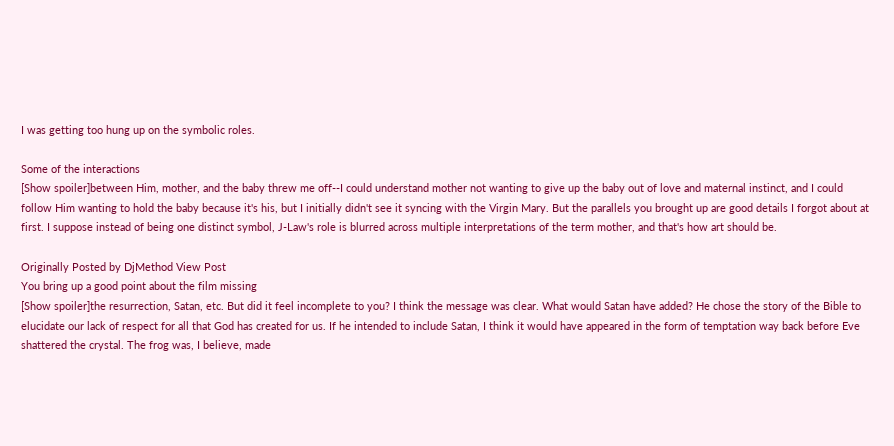I was getting too hung up on the symbolic roles.

Some of the interactions
[Show spoiler]between Him, mother, and the baby threw me off--I could understand mother not wanting to give up the baby out of love and maternal instinct, and I could follow Him wanting to hold the baby because it's his, but I initially didn't see it syncing with the Virgin Mary. But the parallels you brought up are good details I forgot about at first. I suppose instead of being one distinct symbol, J-Law's role is blurred across multiple interpretations of the term mother, and that's how art should be.

Originally Posted by DjMethod View Post
You bring up a good point about the film missing
[Show spoiler]the resurrection, Satan, etc. But did it feel incomplete to you? I think the message was clear. What would Satan have added? He chose the story of the Bible to elucidate our lack of respect for all that God has created for us. If he intended to include Satan, I think it would have appeared in the form of temptation way back before Eve shattered the crystal. The frog was, I believe, made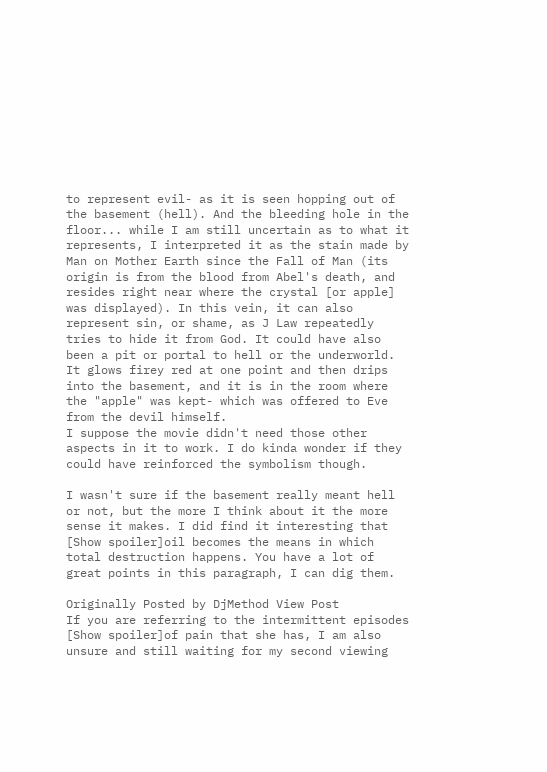to represent evil- as it is seen hopping out of the basement (hell). And the bleeding hole in the floor... while I am still uncertain as to what it represents, I interpreted it as the stain made by Man on Mother Earth since the Fall of Man (its origin is from the blood from Abel's death, and resides right near where the crystal [or apple] was displayed). In this vein, it can also represent sin, or shame, as J Law repeatedly tries to hide it from God. It could have also been a pit or portal to hell or the underworld. It glows firey red at one point and then drips into the basement, and it is in the room where the "apple" was kept- which was offered to Eve from the devil himself.
I suppose the movie didn't need those other aspects in it to work. I do kinda wonder if they could have reinforced the symbolism though.

I wasn't sure if the basement really meant hell or not, but the more I think about it the more sense it makes. I did find it interesting that
[Show spoiler]oil becomes the means in which total destruction happens. You have a lot of great points in this paragraph, I can dig them.

Originally Posted by DjMethod View Post
If you are referring to the intermittent episodes
[Show spoiler]of pain that she has, I am also unsure and still waiting for my second viewing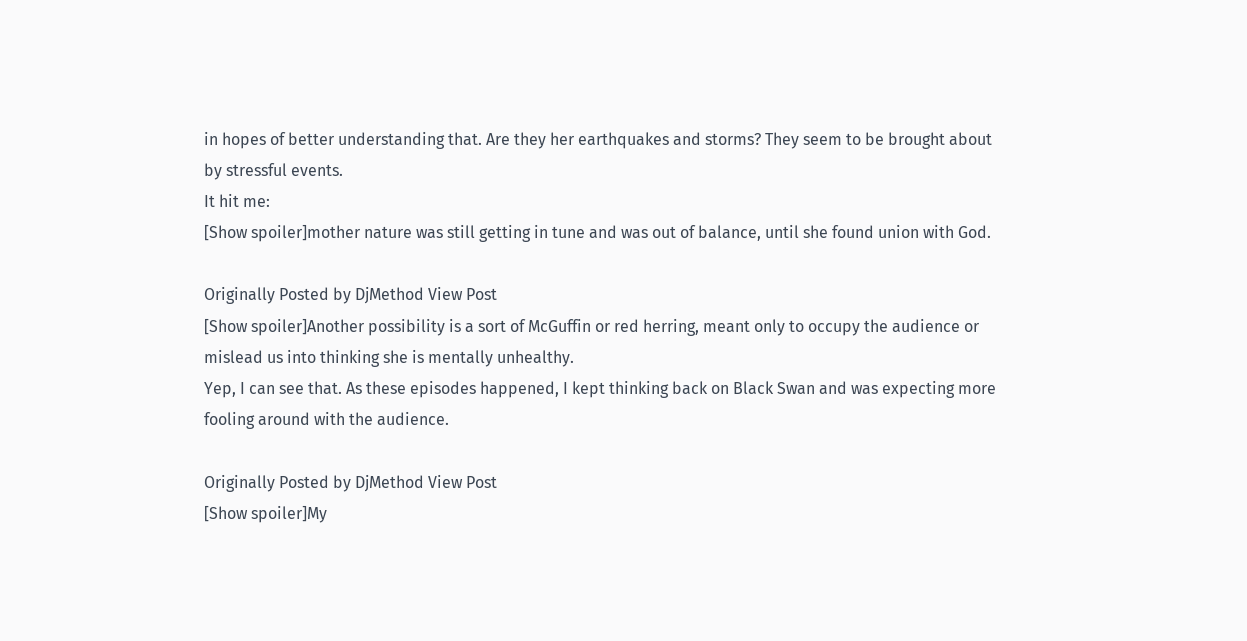in hopes of better understanding that. Are they her earthquakes and storms? They seem to be brought about by stressful events.
It hit me:
[Show spoiler]mother nature was still getting in tune and was out of balance, until she found union with God.

Originally Posted by DjMethod View Post
[Show spoiler]Another possibility is a sort of McGuffin or red herring, meant only to occupy the audience or mislead us into thinking she is mentally unhealthy.
Yep, I can see that. As these episodes happened, I kept thinking back on Black Swan and was expecting more fooling around with the audience.

Originally Posted by DjMethod View Post
[Show spoiler]My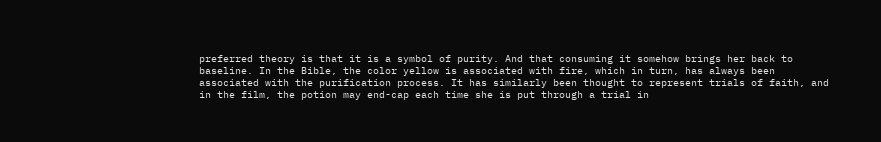preferred theory is that it is a symbol of purity. And that consuming it somehow brings her back to baseline. In the Bible, the color yellow is associated with fire, which in turn, has always been associated with the purification process. It has similarly been thought to represent trials of faith, and in the film, the potion may end-cap each time she is put through a trial in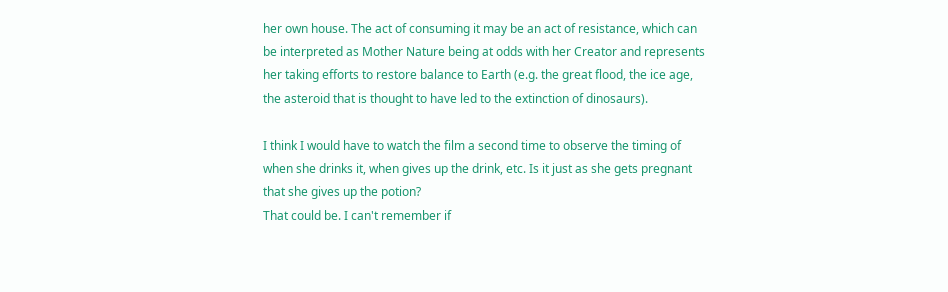her own house. The act of consuming it may be an act of resistance, which can be interpreted as Mother Nature being at odds with her Creator and represents her taking efforts to restore balance to Earth (e.g. the great flood, the ice age, the asteroid that is thought to have led to the extinction of dinosaurs).

I think I would have to watch the film a second time to observe the timing of when she drinks it, when gives up the drink, etc. Is it just as she gets pregnant that she gives up the potion?
That could be. I can't remember if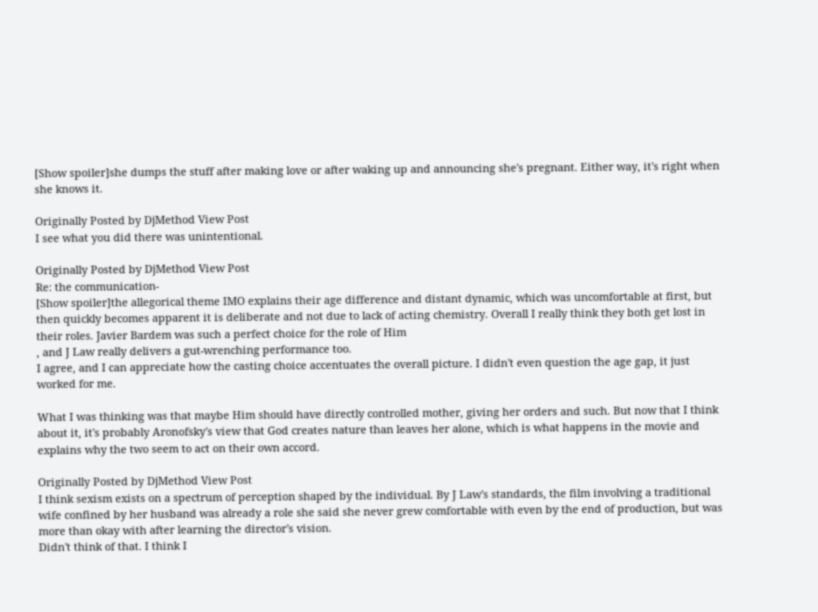[Show spoiler]she dumps the stuff after making love or after waking up and announcing she's pregnant. Either way, it's right when she knows it.

Originally Posted by DjMethod View Post
I see what you did there was unintentional.

Originally Posted by DjMethod View Post
Re: the communication-
[Show spoiler]the allegorical theme IMO explains their age difference and distant dynamic, which was uncomfortable at first, but then quickly becomes apparent it is deliberate and not due to lack of acting chemistry. Overall I really think they both get lost in their roles. Javier Bardem was such a perfect choice for the role of Him
, and J Law really delivers a gut-wrenching performance too.
I agree, and I can appreciate how the casting choice accentuates the overall picture. I didn't even question the age gap, it just worked for me.

What I was thinking was that maybe Him should have directly controlled mother, giving her orders and such. But now that I think about it, it's probably Aronofsky's view that God creates nature than leaves her alone, which is what happens in the movie and explains why the two seem to act on their own accord.

Originally Posted by DjMethod View Post
I think sexism exists on a spectrum of perception shaped by the individual. By J Law's standards, the film involving a traditional wife confined by her husband was already a role she said she never grew comfortable with even by the end of production, but was more than okay with after learning the director's vision.
Didn't think of that. I think I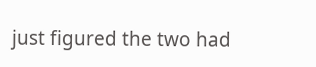just figured the two had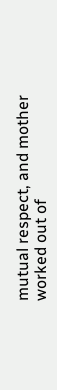mutual respect, and mother worked out of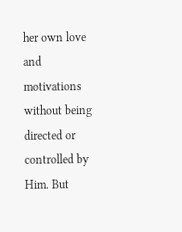her own love and motivations without being directed or controlled by Him. But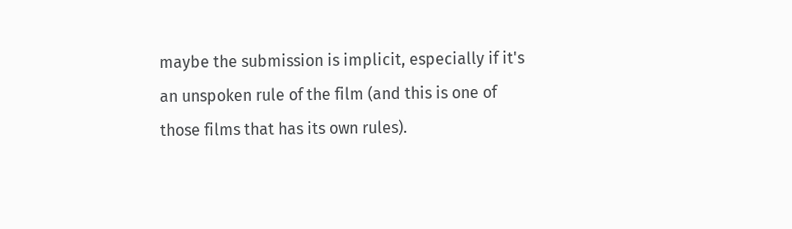maybe the submission is implicit, especially if it's an unspoken rule of the film (and this is one of those films that has its own rules).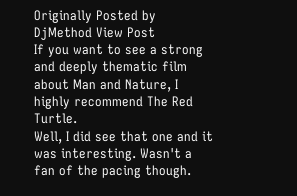Originally Posted by DjMethod View Post
If you want to see a strong and deeply thematic film about Man and Nature, I highly recommend The Red Turtle.
Well, I did see that one and it was interesting. Wasn't a fan of the pacing though.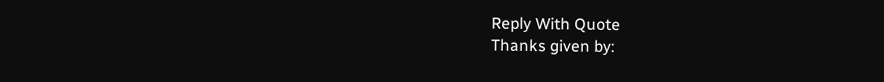Reply With Quote
Thanks given by: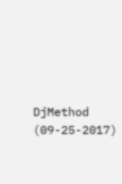DjMethod (09-25-2017)